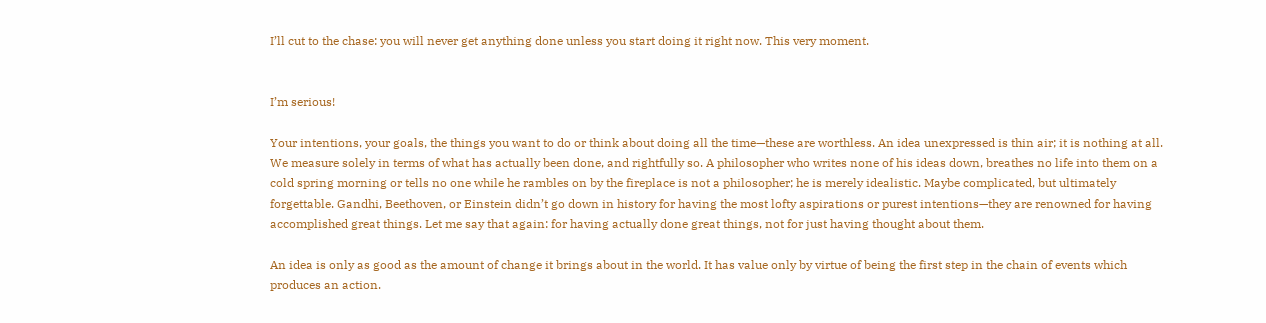I’ll cut to the chase: you will never get anything done unless you start doing it right now. This very moment.


I’m serious!

Your intentions, your goals, the things you want to do or think about doing all the time—these are worthless. An idea unexpressed is thin air; it is nothing at all. We measure solely in terms of what has actually been done, and rightfully so. A philosopher who writes none of his ideas down, breathes no life into them on a cold spring morning or tells no one while he rambles on by the fireplace is not a philosopher; he is merely idealistic. Maybe complicated, but ultimately forgettable. Gandhi, Beethoven, or Einstein didn’t go down in history for having the most lofty aspirations or purest intentions—they are renowned for having accomplished great things. Let me say that again: for having actually done great things, not for just having thought about them.

An idea is only as good as the amount of change it brings about in the world. It has value only by virtue of being the first step in the chain of events which produces an action.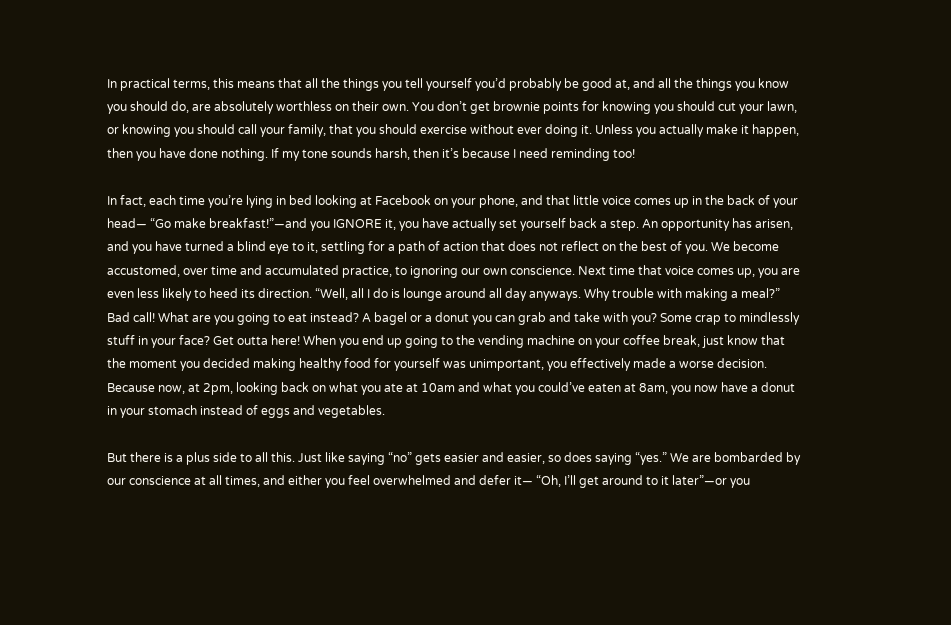In practical terms, this means that all the things you tell yourself you’d probably be good at, and all the things you know you should do, are absolutely worthless on their own. You don’t get brownie points for knowing you should cut your lawn, or knowing you should call your family, that you should exercise without ever doing it. Unless you actually make it happen, then you have done nothing. If my tone sounds harsh, then it’s because I need reminding too!

In fact, each time you’re lying in bed looking at Facebook on your phone, and that little voice comes up in the back of your head— “Go make breakfast!”—and you IGNORE it, you have actually set yourself back a step. An opportunity has arisen, and you have turned a blind eye to it, settling for a path of action that does not reflect on the best of you. We become accustomed, over time and accumulated practice, to ignoring our own conscience. Next time that voice comes up, you are even less likely to heed its direction. “Well, all I do is lounge around all day anyways. Why trouble with making a meal?” Bad call! What are you going to eat instead? A bagel or a donut you can grab and take with you? Some crap to mindlessly stuff in your face? Get outta here! When you end up going to the vending machine on your coffee break, just know that the moment you decided making healthy food for yourself was unimportant, you effectively made a worse decision. Because now, at 2pm, looking back on what you ate at 10am and what you could’ve eaten at 8am, you now have a donut in your stomach instead of eggs and vegetables.

But there is a plus side to all this. Just like saying “no” gets easier and easier, so does saying “yes.” We are bombarded by our conscience at all times, and either you feel overwhelmed and defer it— “Oh, I’ll get around to it later”—or you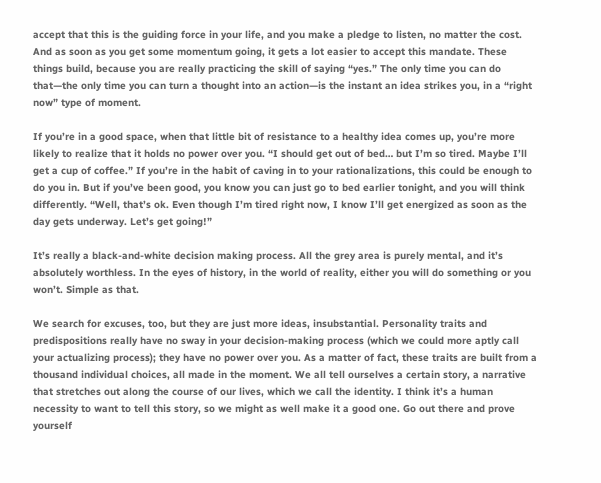accept that this is the guiding force in your life, and you make a pledge to listen, no matter the cost. And as soon as you get some momentum going, it gets a lot easier to accept this mandate. These things build, because you are really practicing the skill of saying “yes.” The only time you can do that—the only time you can turn a thought into an action—is the instant an idea strikes you, in a “right now” type of moment.

If you’re in a good space, when that little bit of resistance to a healthy idea comes up, you’re more likely to realize that it holds no power over you. “I should get out of bed… but I’m so tired. Maybe I’ll get a cup of coffee.” If you’re in the habit of caving in to your rationalizations, this could be enough to do you in. But if you’ve been good, you know you can just go to bed earlier tonight, and you will think differently. “Well, that’s ok. Even though I’m tired right now, I know I’ll get energized as soon as the day gets underway. Let’s get going!”

It’s really a black-and-white decision making process. All the grey area is purely mental, and it’s absolutely worthless. In the eyes of history, in the world of reality, either you will do something or you won’t. Simple as that.

We search for excuses, too, but they are just more ideas, insubstantial. Personality traits and predispositions really have no sway in your decision-making process (which we could more aptly call your actualizing process); they have no power over you. As a matter of fact, these traits are built from a thousand individual choices, all made in the moment. We all tell ourselves a certain story, a narrative that stretches out along the course of our lives, which we call the identity. I think it’s a human necessity to want to tell this story, so we might as well make it a good one. Go out there and prove yourself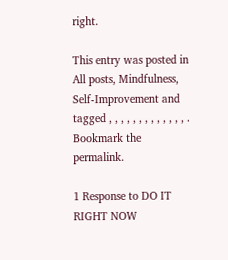right.

This entry was posted in All posts, Mindfulness, Self-Improvement and tagged , , , , , , , , , , , , , . Bookmark the permalink.

1 Response to DO IT RIGHT NOW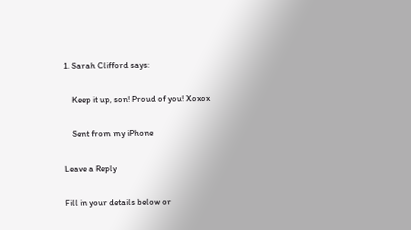1. Sarah Clifford says:

    Keep it up, son! Proud of you! Xoxox

    Sent from my iPhone

Leave a Reply

Fill in your details below or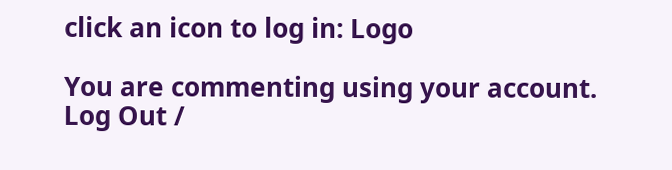click an icon to log in: Logo

You are commenting using your account. Log Out /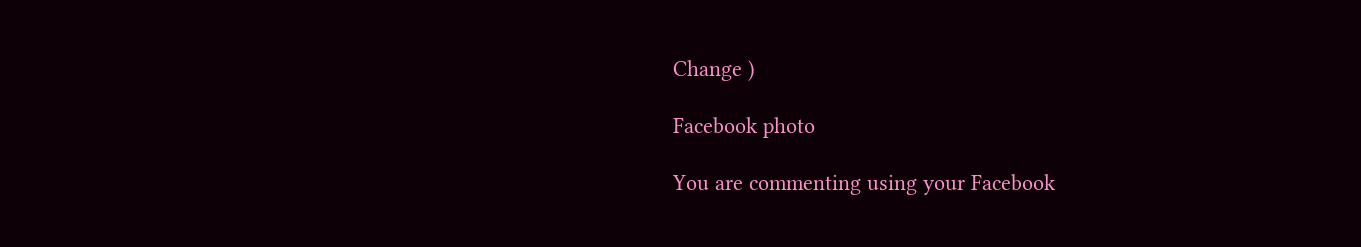Change )

Facebook photo

You are commenting using your Facebook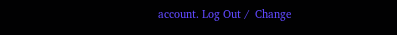account. Log Out /  Change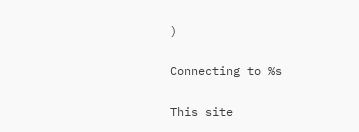)

Connecting to %s

This site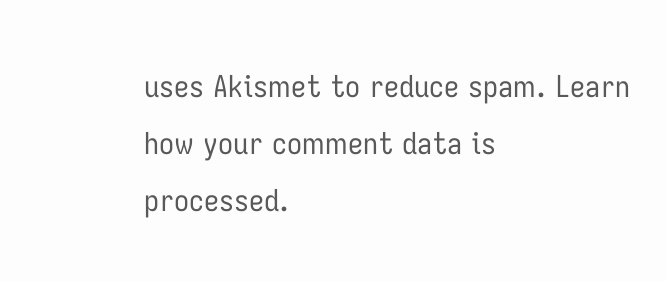uses Akismet to reduce spam. Learn how your comment data is processed.